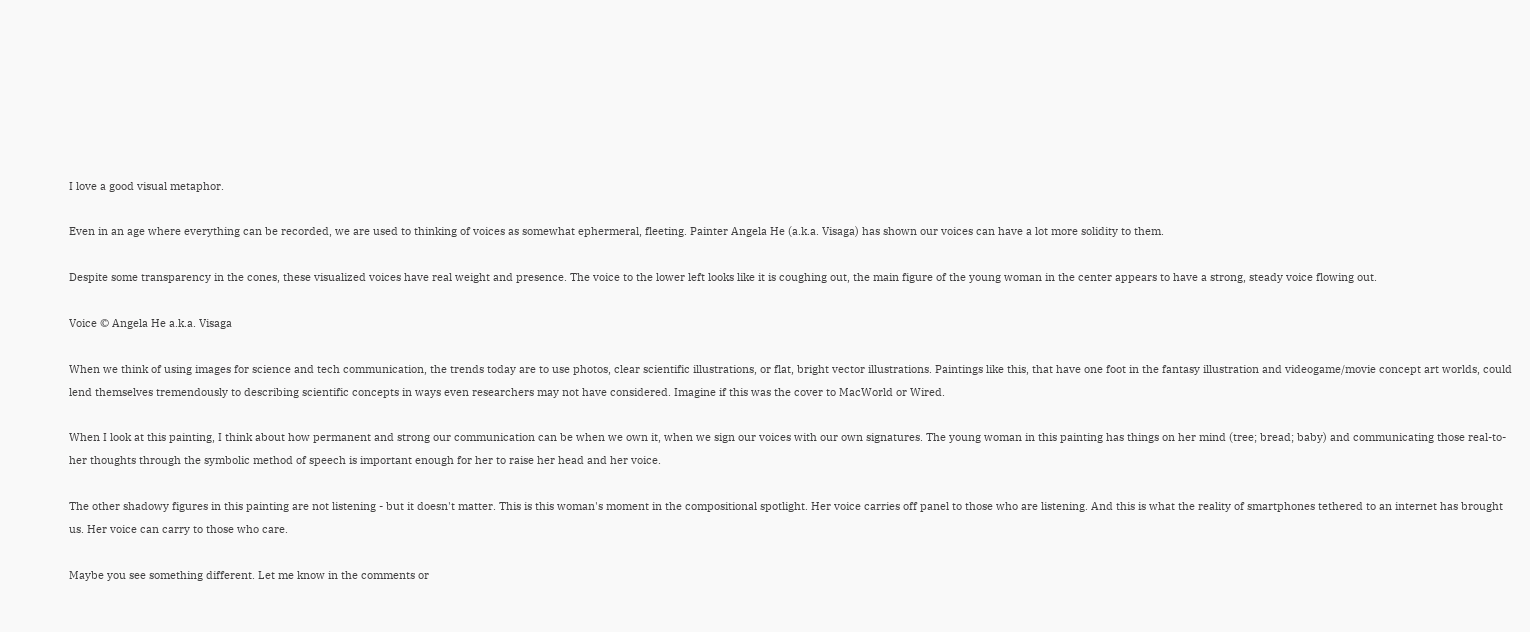I love a good visual metaphor.

Even in an age where everything can be recorded, we are used to thinking of voices as somewhat ephermeral, fleeting. Painter Angela He (a.k.a. Visaga) has shown our voices can have a lot more solidity to them.

Despite some transparency in the cones, these visualized voices have real weight and presence. The voice to the lower left looks like it is coughing out, the main figure of the young woman in the center appears to have a strong, steady voice flowing out.

Voice © Angela He a.k.a. Visaga

When we think of using images for science and tech communication, the trends today are to use photos, clear scientific illustrations, or flat, bright vector illustrations. Paintings like this, that have one foot in the fantasy illustration and videogame/movie concept art worlds, could lend themselves tremendously to describing scientific concepts in ways even researchers may not have considered. Imagine if this was the cover to MacWorld or Wired.

When I look at this painting, I think about how permanent and strong our communication can be when we own it, when we sign our voices with our own signatures. The young woman in this painting has things on her mind (tree; bread; baby) and communicating those real-to-her thoughts through the symbolic method of speech is important enough for her to raise her head and her voice.

The other shadowy figures in this painting are not listening - but it doesn't matter. This is this woman's moment in the compositional spotlight. Her voice carries off panel to those who are listening. And this is what the reality of smartphones tethered to an internet has brought us. Her voice can carry to those who care.

Maybe you see something different. Let me know in the comments or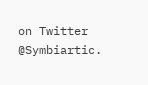on Twitter @Symbiartic.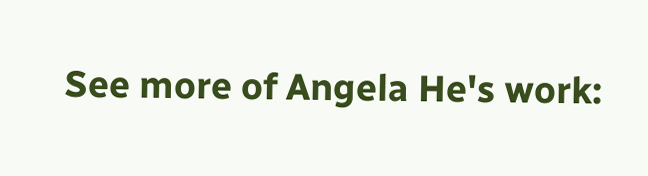See more of Angela He's work: